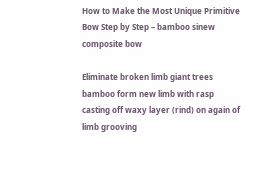How to Make the Most Unique Primitive Bow Step by Step – bamboo sinew composite bow

Eliminate broken limb giant trees bamboo form new limb with rasp casting off waxy layer (rind) on again of limb grooving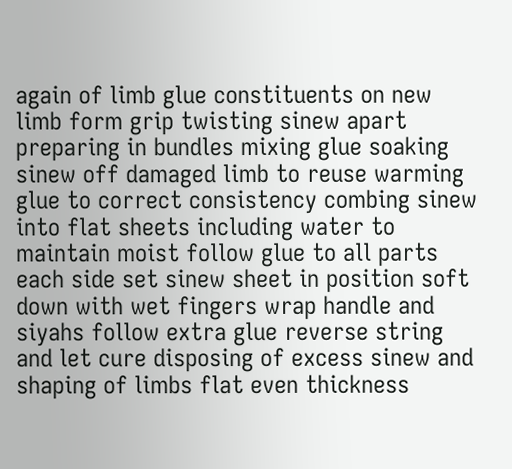again of limb glue constituents on new limb form grip twisting sinew apart preparing in bundles mixing glue soaking sinew off damaged limb to reuse warming glue to correct consistency combing sinew into flat sheets including water to maintain moist follow glue to all parts each side set sinew sheet in position soft down with wet fingers wrap handle and siyahs follow extra glue reverse string and let cure disposing of excess sinew and shaping of limbs flat even thickness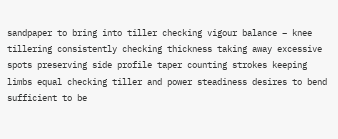sandpaper to bring into tiller checking vigour balance – knee tillering consistently checking thickness taking away excessive spots preserving side profile taper counting strokes keeping limbs equal checking tiller and power steadiness desires to bend sufficient to be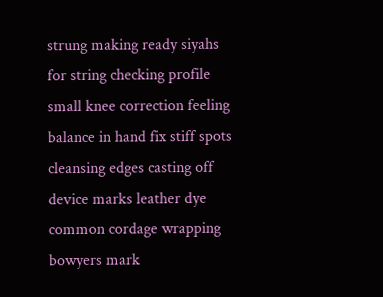strung making ready siyahs for string checking profile small knee correction feeling balance in hand fix stiff spots cleansing edges casting off device marks leather dye common cordage wrapping bowyers mark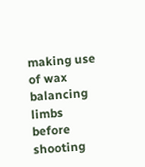making use of wax balancing limbs before shooting